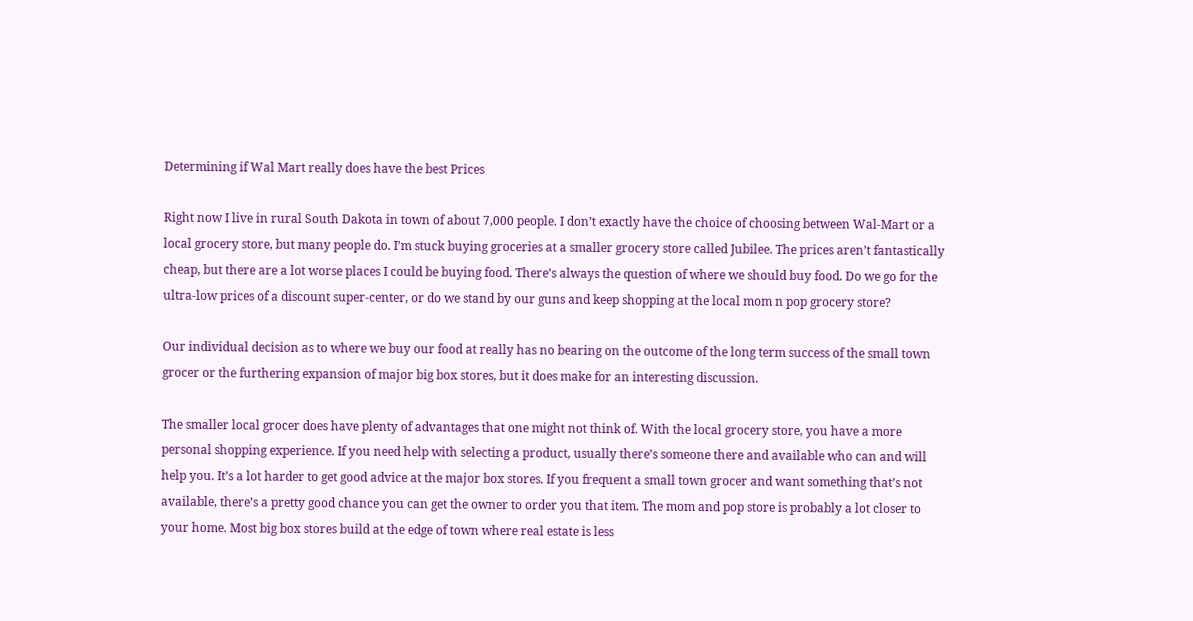Determining if Wal Mart really does have the best Prices

Right now I live in rural South Dakota in town of about 7,000 people. I don’t exactly have the choice of choosing between Wal-Mart or a local grocery store, but many people do. I’m stuck buying groceries at a smaller grocery store called Jubilee. The prices aren’t fantastically cheap, but there are a lot worse places I could be buying food. There’s always the question of where we should buy food. Do we go for the ultra-low prices of a discount super-center, or do we stand by our guns and keep shopping at the local mom n pop grocery store?

Our individual decision as to where we buy our food at really has no bearing on the outcome of the long term success of the small town grocer or the furthering expansion of major big box stores, but it does make for an interesting discussion.

The smaller local grocer does have plenty of advantages that one might not think of. With the local grocery store, you have a more personal shopping experience. If you need help with selecting a product, usually there’s someone there and available who can and will help you. It’s a lot harder to get good advice at the major box stores. If you frequent a small town grocer and want something that’s not available, there’s a pretty good chance you can get the owner to order you that item. The mom and pop store is probably a lot closer to your home. Most big box stores build at the edge of town where real estate is less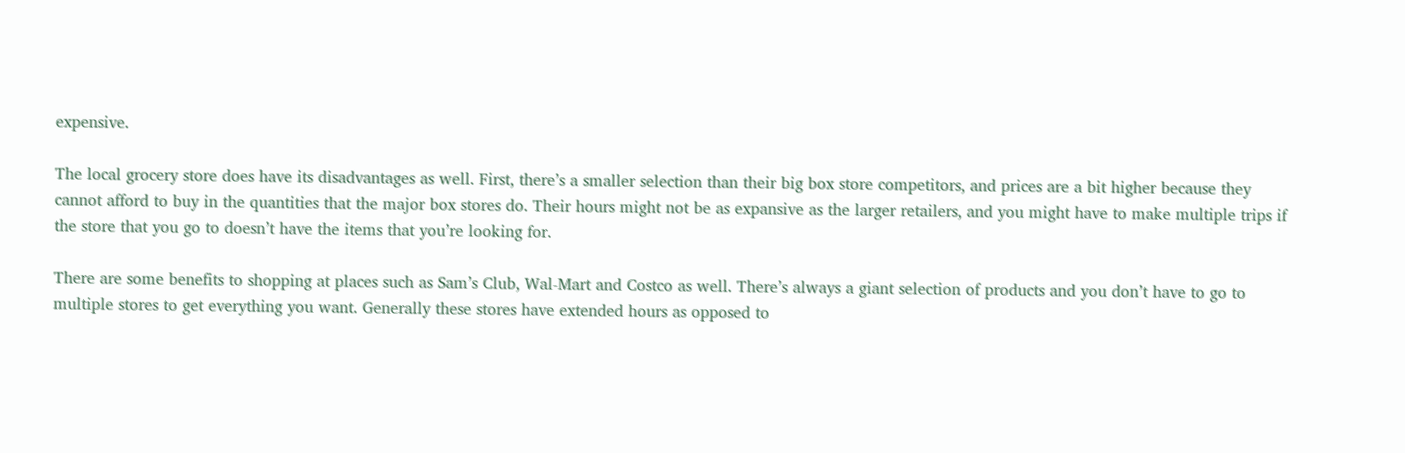expensive.

The local grocery store does have its disadvantages as well. First, there’s a smaller selection than their big box store competitors, and prices are a bit higher because they cannot afford to buy in the quantities that the major box stores do. Their hours might not be as expansive as the larger retailers, and you might have to make multiple trips if the store that you go to doesn’t have the items that you’re looking for.

There are some benefits to shopping at places such as Sam’s Club, Wal-Mart and Costco as well. There’s always a giant selection of products and you don’t have to go to multiple stores to get everything you want. Generally these stores have extended hours as opposed to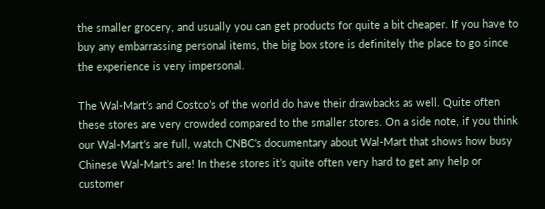the smaller grocery, and usually you can get products for quite a bit cheaper. If you have to buy any embarrassing personal items, the big box store is definitely the place to go since the experience is very impersonal.

The Wal-Mart’s and Costco’s of the world do have their drawbacks as well. Quite often these stores are very crowded compared to the smaller stores. On a side note, if you think our Wal-Mart’s are full, watch CNBC’s documentary about Wal-Mart that shows how busy Chinese Wal-Mart’s are! In these stores it’s quite often very hard to get any help or customer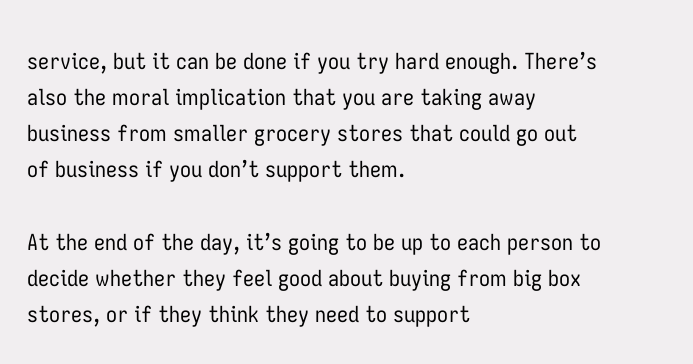service, but it can be done if you try hard enough. There’s also the moral implication that you are taking away business from smaller grocery stores that could go out of business if you don’t support them.

At the end of the day, it’s going to be up to each person to decide whether they feel good about buying from big box stores, or if they think they need to support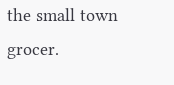the small town grocer.